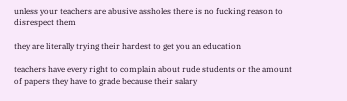unless your teachers are abusive assholes there is no fucking reason to disrespect them

they are literally trying their hardest to get you an education

teachers have every right to complain about rude students or the amount of papers they have to grade because their salary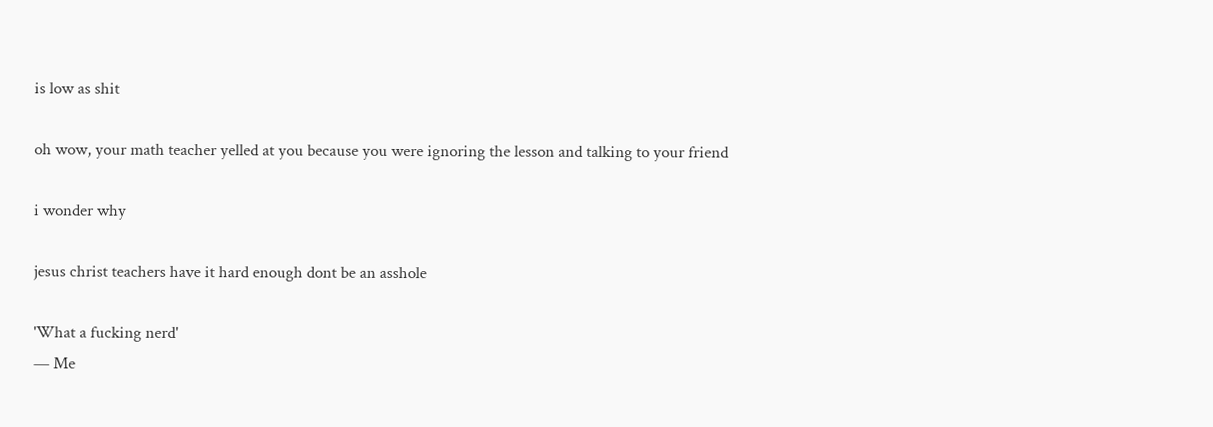is low as shit

oh wow, your math teacher yelled at you because you were ignoring the lesson and talking to your friend

i wonder why

jesus christ teachers have it hard enough dont be an asshole

'What a fucking nerd'
— Me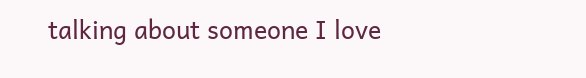talking about someone I love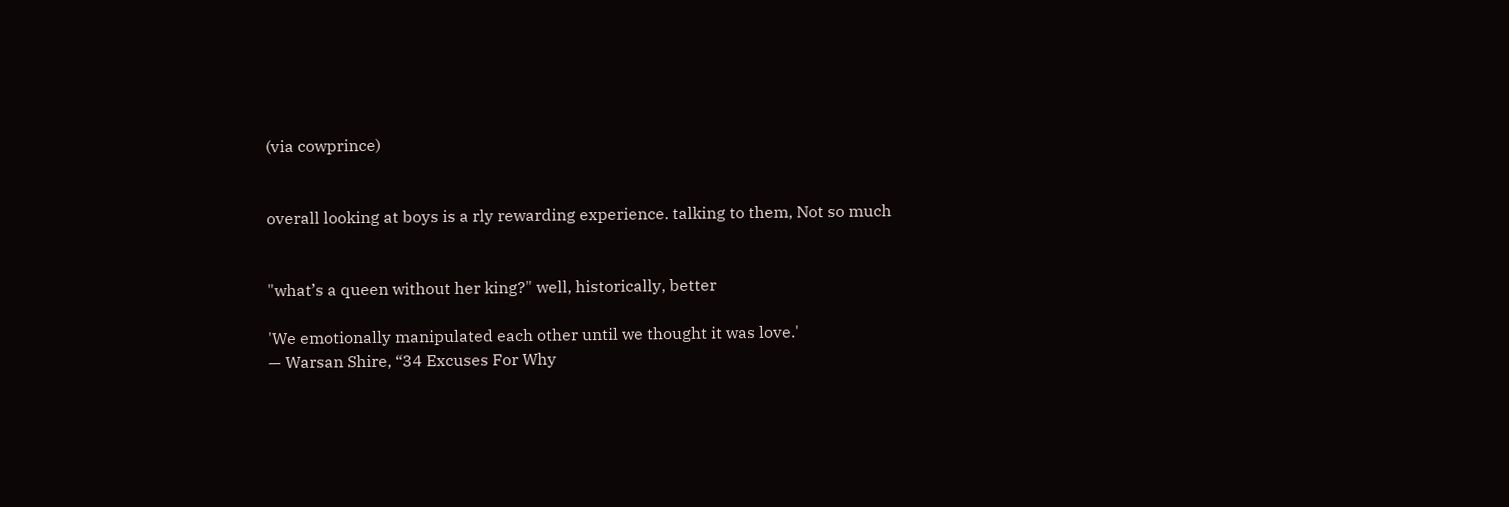(via cowprince)


overall looking at boys is a rly rewarding experience. talking to them, Not so much


"what’s a queen without her king?" well, historically, better

'We emotionally manipulated each other until we thought it was love.'
— Warsan Shire, “34 Excuses For Why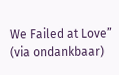We Failed at Love”  (via ondankbaar)